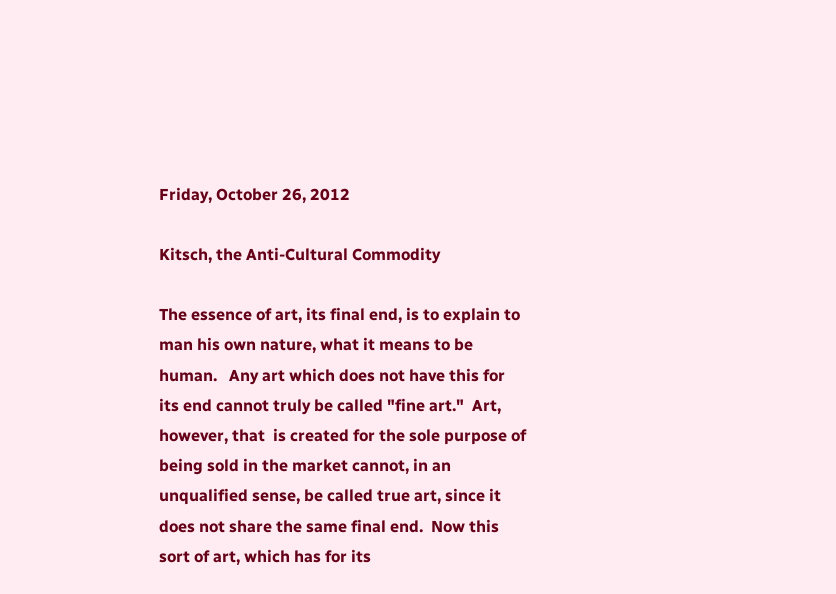Friday, October 26, 2012

Kitsch, the Anti-Cultural Commodity

The essence of art, its final end, is to explain to man his own nature, what it means to be human.   Any art which does not have this for its end cannot truly be called "fine art."  Art, however, that  is created for the sole purpose of being sold in the market cannot, in an unqualified sense, be called true art, since it does not share the same final end.  Now this sort of art, which has for its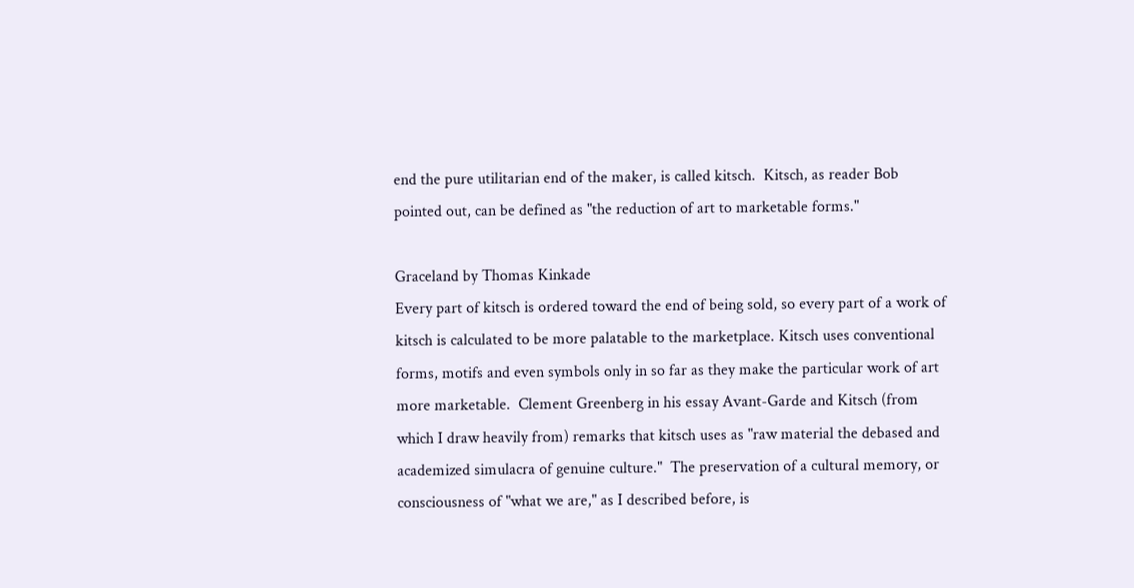end the pure utilitarian end of the maker, is called kitsch.  Kitsch, as reader Bob pointed out, can be defined as "the reduction of art to marketable forms."

Graceland by Thomas Kinkade
Every part of kitsch is ordered toward the end of being sold, so every part of a work of kitsch is calculated to be more palatable to the marketplace. Kitsch uses conventional forms, motifs and even symbols only in so far as they make the particular work of art more marketable.  Clement Greenberg in his essay Avant-Garde and Kitsch (from which I draw heavily from) remarks that kitsch uses as "raw material the debased and academized simulacra of genuine culture."  The preservation of a cultural memory, or consciousness of "what we are," as I described before, is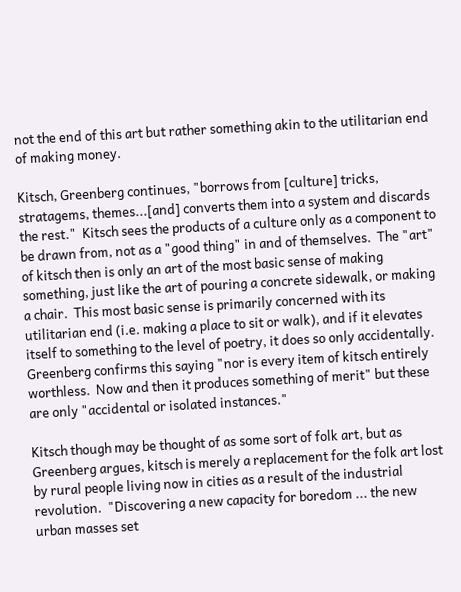not the end of this art but rather something akin to the utilitarian end of making money.

Kitsch, Greenberg continues, "borrows from [culture] tricks, stratagems, themes...[and] converts them into a system and discards the rest."  Kitsch sees the products of a culture only as a component to be drawn from, not as a "good thing" in and of themselves.  The "art" of kitsch then is only an art of the most basic sense of making something, just like the art of pouring a concrete sidewalk, or making a chair.  This most basic sense is primarily concerned with its utilitarian end (i.e. making a place to sit or walk), and if it elevates itself to something to the level of poetry, it does so only accidentally.  Greenberg confirms this saying "nor is every item of kitsch entirely worthless.  Now and then it produces something of merit" but these are only "accidental or isolated instances."

Kitsch though may be thought of as some sort of folk art, but as Greenberg argues, kitsch is merely a replacement for the folk art lost by rural people living now in cities as a result of the industrial revolution.  "Discovering a new capacity for boredom ... the new urban masses set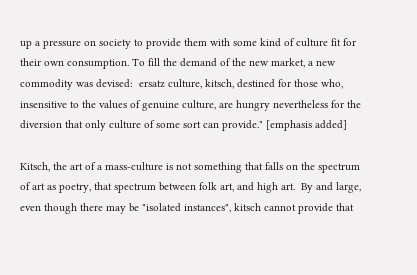up a pressure on society to provide them with some kind of culture fit for their own consumption. To fill the demand of the new market, a new commodity was devised:  ersatz culture, kitsch, destined for those who, insensitive to the values of genuine culture, are hungry nevertheless for the diversion that only culture of some sort can provide." [emphasis added]

Kitsch, the art of a mass-culture is not something that falls on the spectrum of art as poetry, that spectrum between folk art, and high art.  By and large, even though there may be "isolated instances", kitsch cannot provide that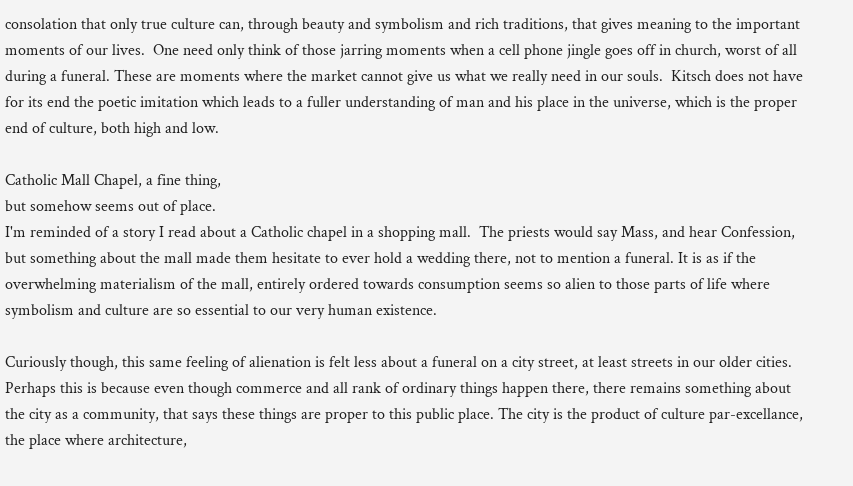consolation that only true culture can, through beauty and symbolism and rich traditions, that gives meaning to the important moments of our lives.  One need only think of those jarring moments when a cell phone jingle goes off in church, worst of all during a funeral. These are moments where the market cannot give us what we really need in our souls.  Kitsch does not have for its end the poetic imitation which leads to a fuller understanding of man and his place in the universe, which is the proper end of culture, both high and low.

Catholic Mall Chapel, a fine thing,
but somehow seems out of place.
I'm reminded of a story I read about a Catholic chapel in a shopping mall.  The priests would say Mass, and hear Confession, but something about the mall made them hesitate to ever hold a wedding there, not to mention a funeral. It is as if the overwhelming materialism of the mall, entirely ordered towards consumption seems so alien to those parts of life where symbolism and culture are so essential to our very human existence.

Curiously though, this same feeling of alienation is felt less about a funeral on a city street, at least streets in our older cities.   Perhaps this is because even though commerce and all rank of ordinary things happen there, there remains something about the city as a community, that says these things are proper to this public place. The city is the product of culture par-excellance, the place where architecture,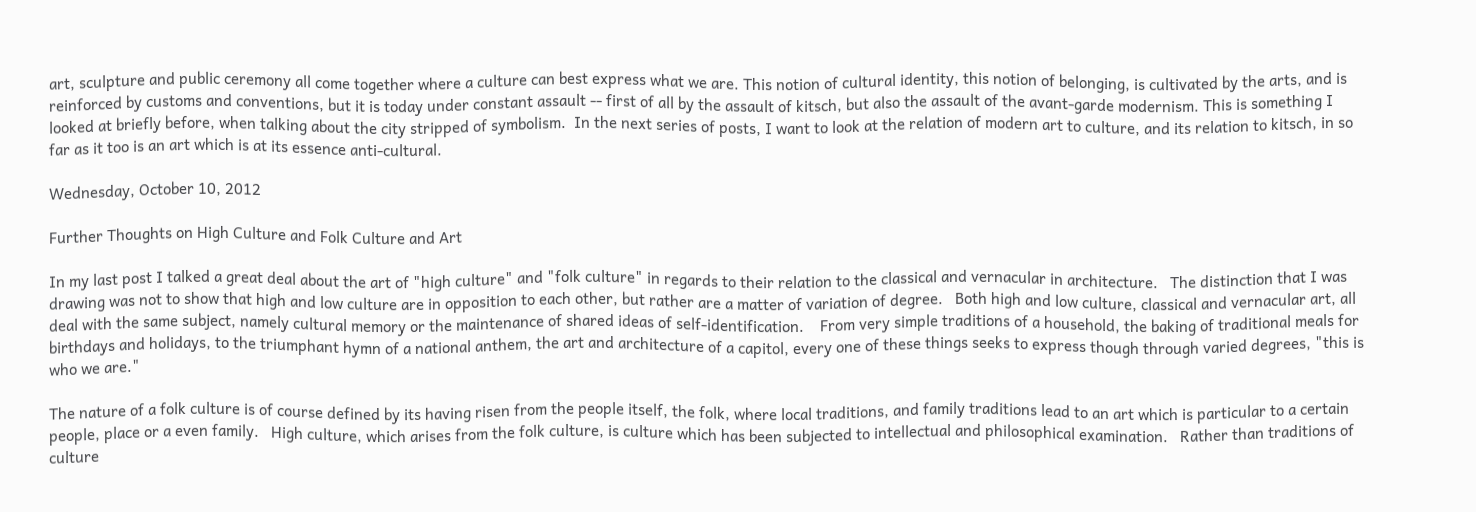art, sculpture and public ceremony all come together where a culture can best express what we are. This notion of cultural identity, this notion of belonging, is cultivated by the arts, and is reinforced by customs and conventions, but it is today under constant assault -- first of all by the assault of kitsch, but also the assault of the avant-garde modernism. This is something I looked at briefly before, when talking about the city stripped of symbolism.  In the next series of posts, I want to look at the relation of modern art to culture, and its relation to kitsch, in so far as it too is an art which is at its essence anti-cultural.

Wednesday, October 10, 2012

Further Thoughts on High Culture and Folk Culture and Art

In my last post I talked a great deal about the art of "high culture" and "folk culture" in regards to their relation to the classical and vernacular in architecture.   The distinction that I was drawing was not to show that high and low culture are in opposition to each other, but rather are a matter of variation of degree.   Both high and low culture, classical and vernacular art, all deal with the same subject, namely cultural memory or the maintenance of shared ideas of self-identification.    From very simple traditions of a household, the baking of traditional meals for birthdays and holidays, to the triumphant hymn of a national anthem, the art and architecture of a capitol, every one of these things seeks to express though through varied degrees, "this is who we are."

The nature of a folk culture is of course defined by its having risen from the people itself, the folk, where local traditions, and family traditions lead to an art which is particular to a certain people, place or a even family.   High culture, which arises from the folk culture, is culture which has been subjected to intellectual and philosophical examination.   Rather than traditions of culture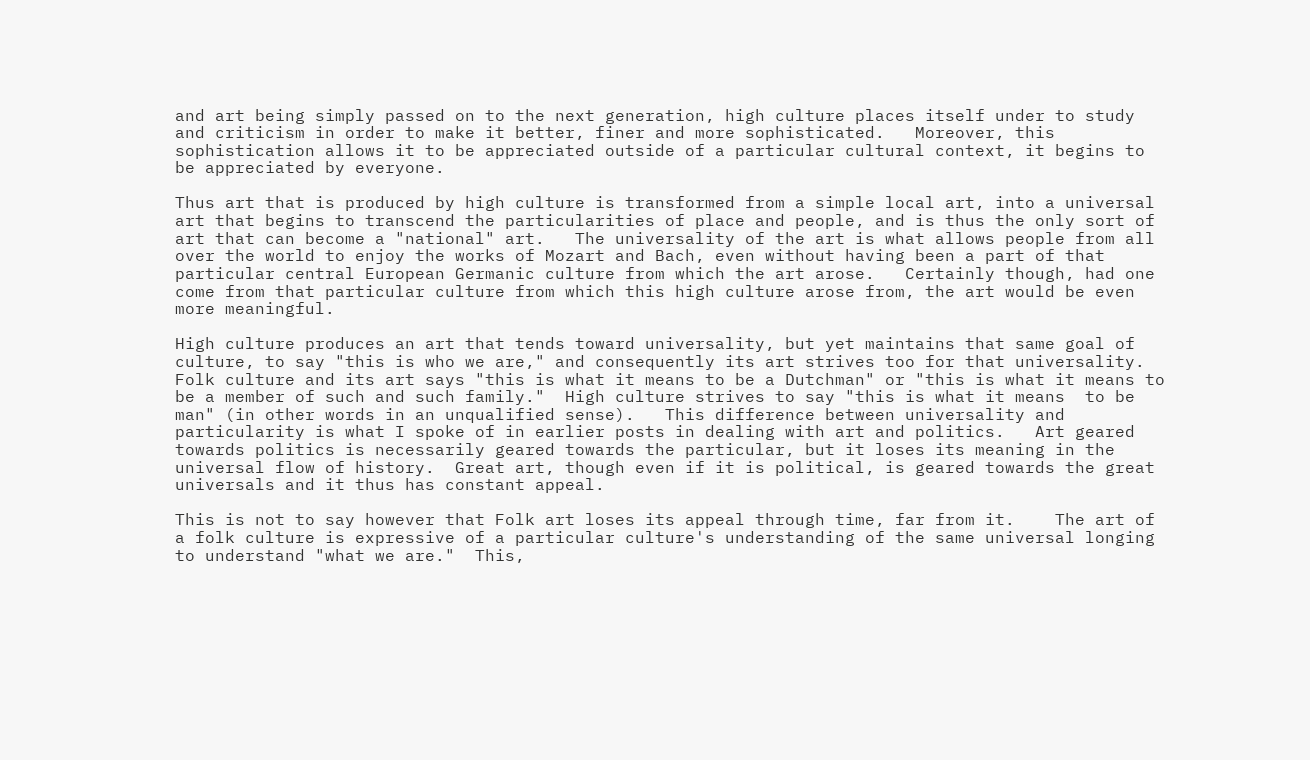and art being simply passed on to the next generation, high culture places itself under to study and criticism in order to make it better, finer and more sophisticated.   Moreover, this sophistication allows it to be appreciated outside of a particular cultural context, it begins to be appreciated by everyone.

Thus art that is produced by high culture is transformed from a simple local art, into a universal art that begins to transcend the particularities of place and people, and is thus the only sort of art that can become a "national" art.   The universality of the art is what allows people from all over the world to enjoy the works of Mozart and Bach, even without having been a part of that particular central European Germanic culture from which the art arose.   Certainly though, had one come from that particular culture from which this high culture arose from, the art would be even more meaningful.

High culture produces an art that tends toward universality, but yet maintains that same goal of culture, to say "this is who we are," and consequently its art strives too for that universality.  Folk culture and its art says "this is what it means to be a Dutchman" or "this is what it means to be a member of such and such family."  High culture strives to say "this is what it means  to be man" (in other words in an unqualified sense).   This difference between universality and particularity is what I spoke of in earlier posts in dealing with art and politics.   Art geared towards politics is necessarily geared towards the particular, but it loses its meaning in the universal flow of history.  Great art, though even if it is political, is geared towards the great universals and it thus has constant appeal.

This is not to say however that Folk art loses its appeal through time, far from it.    The art of a folk culture is expressive of a particular culture's understanding of the same universal longing to understand "what we are."  This,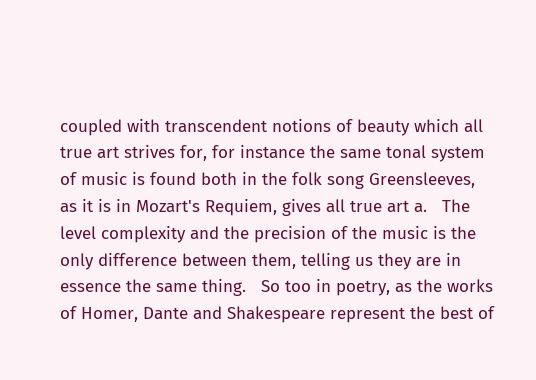coupled with transcendent notions of beauty which all true art strives for, for instance the same tonal system of music is found both in the folk song Greensleeves,  as it is in Mozart's Requiem, gives all true art a.   The level complexity and the precision of the music is the only difference between them, telling us they are in essence the same thing.   So too in poetry, as the works of Homer, Dante and Shakespeare represent the best of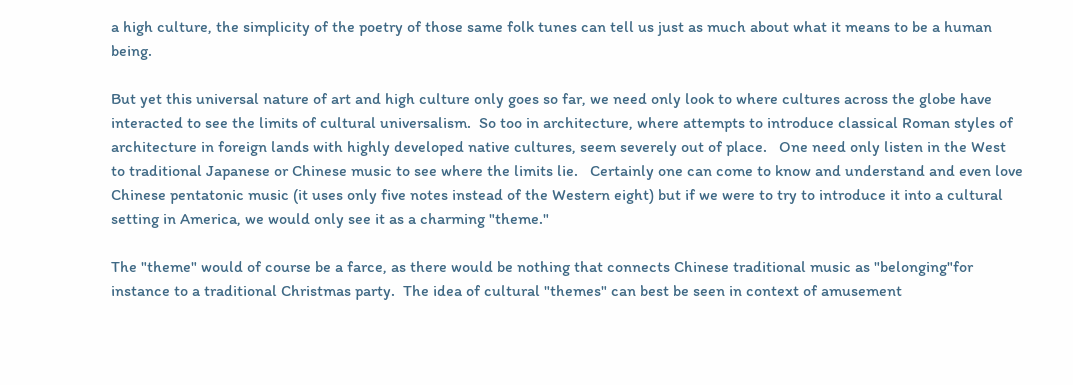a high culture, the simplicity of the poetry of those same folk tunes can tell us just as much about what it means to be a human being.

But yet this universal nature of art and high culture only goes so far, we need only look to where cultures across the globe have interacted to see the limits of cultural universalism.  So too in architecture, where attempts to introduce classical Roman styles of architecture in foreign lands with highly developed native cultures, seem severely out of place.   One need only listen in the West to traditional Japanese or Chinese music to see where the limits lie.   Certainly one can come to know and understand and even love Chinese pentatonic music (it uses only five notes instead of the Western eight) but if we were to try to introduce it into a cultural setting in America, we would only see it as a charming "theme."

The "theme" would of course be a farce, as there would be nothing that connects Chinese traditional music as "belonging"for instance to a traditional Christmas party.  The idea of cultural "themes" can best be seen in context of amusement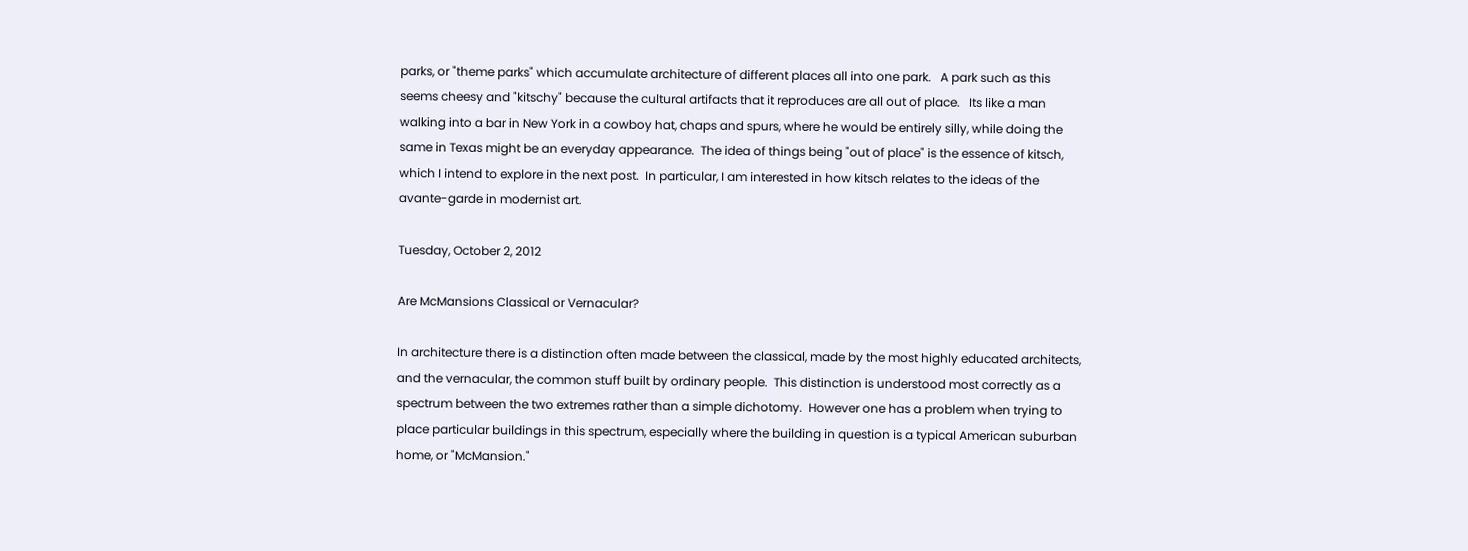parks, or "theme parks" which accumulate architecture of different places all into one park.   A park such as this seems cheesy and "kitschy" because the cultural artifacts that it reproduces are all out of place.   Its like a man walking into a bar in New York in a cowboy hat, chaps and spurs, where he would be entirely silly, while doing the same in Texas might be an everyday appearance.  The idea of things being "out of place" is the essence of kitsch, which I intend to explore in the next post.  In particular, I am interested in how kitsch relates to the ideas of the avante-garde in modernist art.

Tuesday, October 2, 2012

Are McMansions Classical or Vernacular?

In architecture there is a distinction often made between the classical, made by the most highly educated architects, and the vernacular, the common stuff built by ordinary people.  This distinction is understood most correctly as a spectrum between the two extremes rather than a simple dichotomy.  However one has a problem when trying to place particular buildings in this spectrum, especially where the building in question is a typical American suburban home, or "McMansion."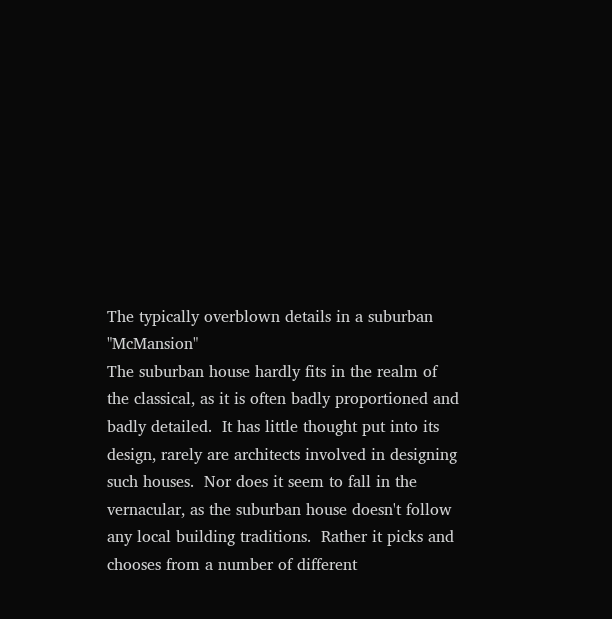The typically overblown details in a suburban "McMansion"
The suburban house hardly fits in the realm of the classical, as it is often badly proportioned and badly detailed.  It has little thought put into its design, rarely are architects involved in designing such houses.  Nor does it seem to fall in the vernacular, as the suburban house doesn't follow any local building traditions.  Rather it picks and chooses from a number of different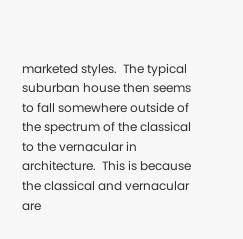marketed styles.  The typical suburban house then seems to fall somewhere outside of the spectrum of the classical to the vernacular in architecture.  This is because the classical and vernacular are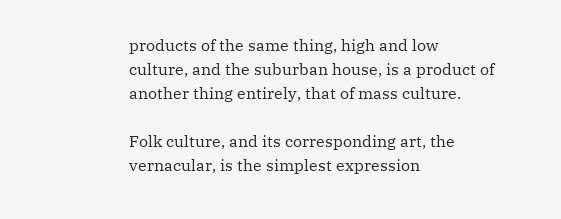products of the same thing, high and low culture, and the suburban house, is a product of another thing entirely, that of mass culture.

Folk culture, and its corresponding art, the vernacular, is the simplest expression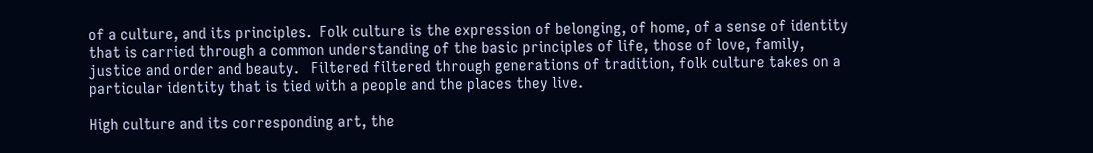of a culture, and its principles.  Folk culture is the expression of belonging, of home, of a sense of identity that is carried through a common understanding of the basic principles of life, those of love, family, justice and order and beauty.   Filtered filtered through generations of tradition, folk culture takes on a particular identity that is tied with a people and the places they live.

High culture and its corresponding art, the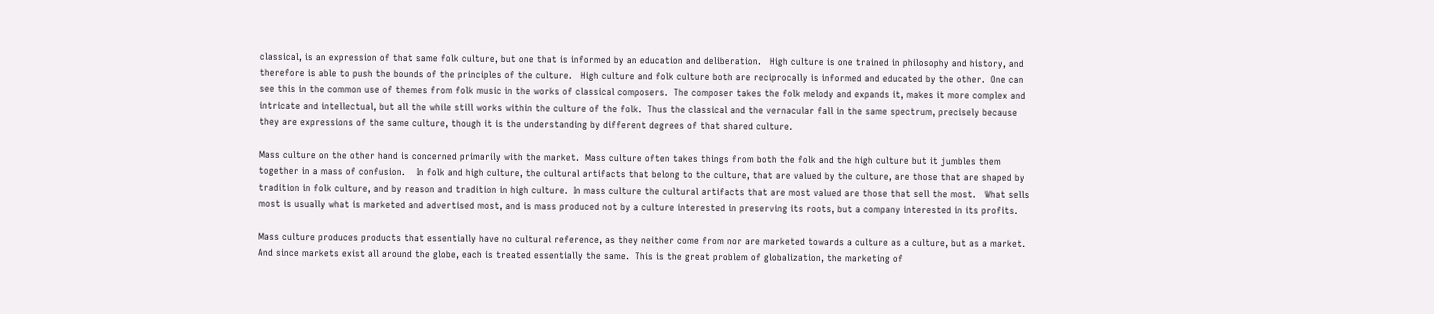classical, is an expression of that same folk culture, but one that is informed by an education and deliberation.   High culture is one trained in philosophy and history, and therefore is able to push the bounds of the principles of the culture.   High culture and folk culture both are reciprocally is informed and educated by the other.  One can see this in the common use of themes from folk music in the works of classical composers.  The composer takes the folk melody and expands it, makes it more complex and intricate and intellectual, but all the while still works within the culture of the folk.  Thus the classical and the vernacular fall in the same spectrum, precisely because they are expressions of the same culture, though it is the understanding by different degrees of that shared culture.

Mass culture on the other hand is concerned primarily with the market.  Mass culture often takes things from both the folk and the high culture but it jumbles them together in a mass of confusion.    In folk and high culture, the cultural artifacts that belong to the culture, that are valued by the culture, are those that are shaped by tradition in folk culture, and by reason and tradition in high culture.  In mass culture the cultural artifacts that are most valued are those that sell the most.   What sells most is usually what is marketed and advertised most, and is mass produced not by a culture interested in preserving its roots, but a company interested in its profits.

Mass culture produces products that essentially have no cultural reference, as they neither come from nor are marketed towards a culture as a culture, but as a market.  And since markets exist all around the globe, each is treated essentially the same.  This is the great problem of globalization, the marketing of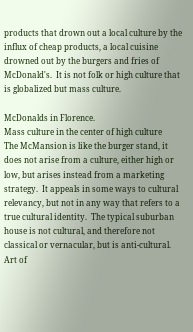products that drown out a local culture by the influx of cheap products, a local cuisine drowned out by the burgers and fries of McDonald's.  It is not folk or high culture that is globalized but mass culture.

McDonalds in Florence.
Mass culture in the center of high culture
The McMansion is like the burger stand, it does not arise from a culture, either high or low, but arises instead from a marketing strategy.  It appeals in some ways to cultural relevancy, but not in any way that refers to a true cultural identity.  The typical suburban house is not cultural, and therefore not classical or vernacular, but is anti-cultural.  Art of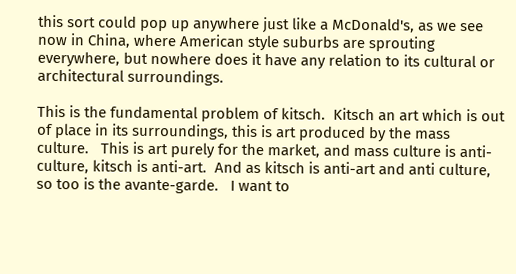this sort could pop up anywhere just like a McDonald's, as we see now in China, where American style suburbs are sprouting everywhere, but nowhere does it have any relation to its cultural or architectural surroundings.

This is the fundamental problem of kitsch.  Kitsch an art which is out of place in its surroundings, this is art produced by the mass culture.   This is art purely for the market, and mass culture is anti-culture, kitsch is anti-art.  And as kitsch is anti-art and anti culture, so too is the avante-garde.   I want to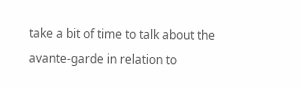take a bit of time to talk about the avante-garde in relation to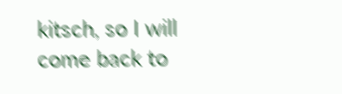kitsch, so I will come back to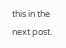this in the next post.